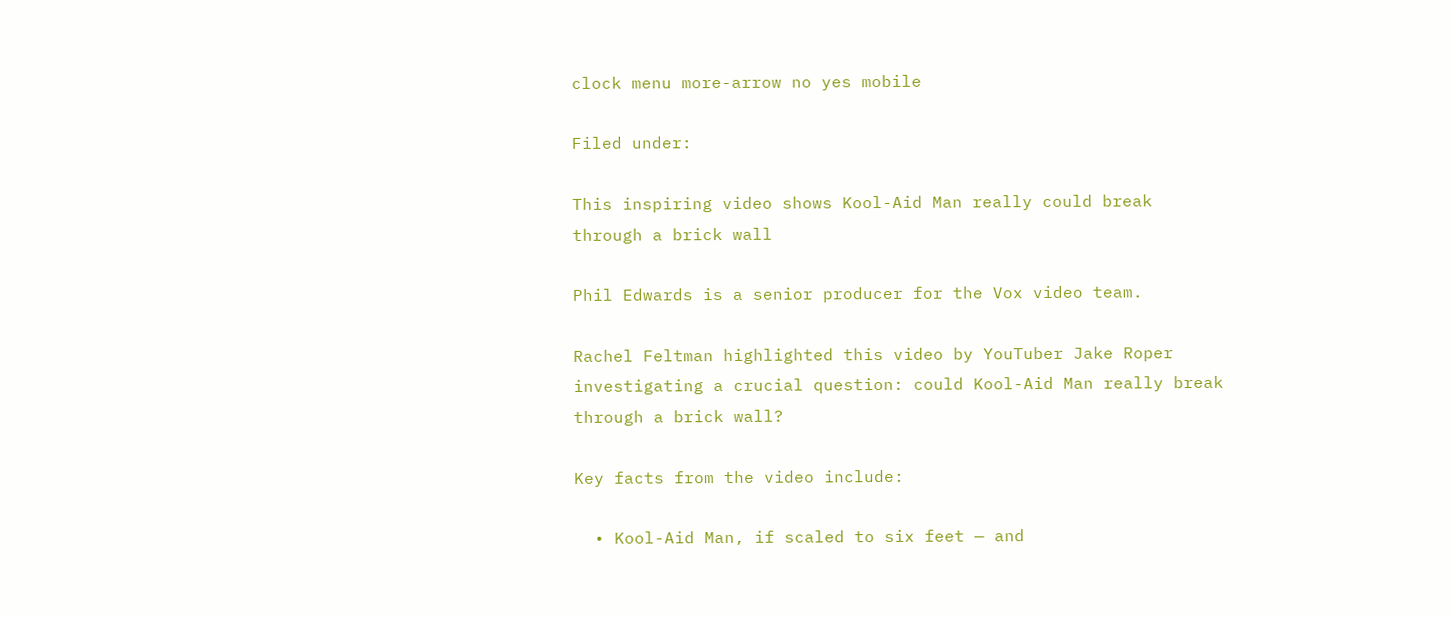clock menu more-arrow no yes mobile

Filed under:

This inspiring video shows Kool-Aid Man really could break through a brick wall

Phil Edwards is a senior producer for the Vox video team.

Rachel Feltman highlighted this video by YouTuber Jake Roper investigating a crucial question: could Kool-Aid Man really break through a brick wall?

Key facts from the video include:

  • Kool-Aid Man, if scaled to six feet — and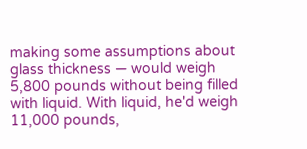making some assumptions about glass thickness — would weigh 5,800 pounds without being filled with liquid. With liquid, he'd weigh 11,000 pounds,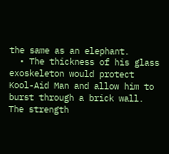the same as an elephant.
  • The thickness of his glass exoskeleton would protect Kool-Aid Man and allow him to burst through a brick wall. The strength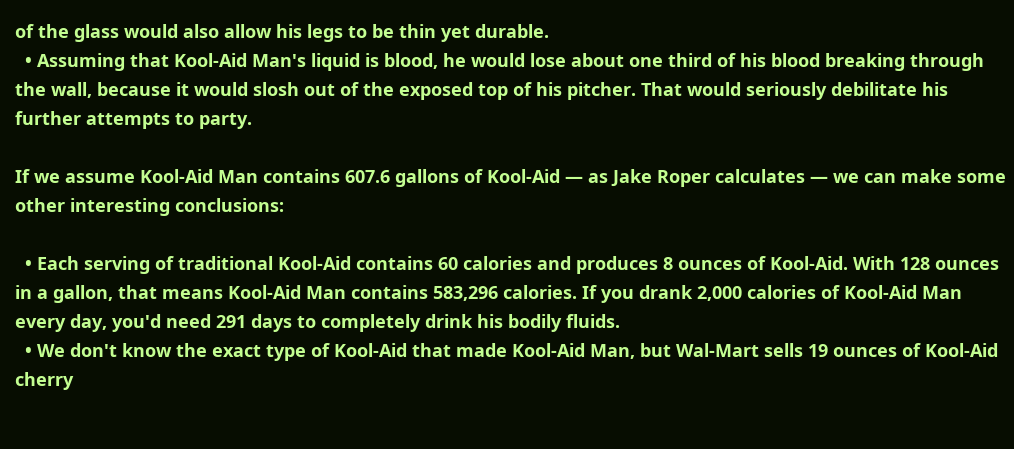of the glass would also allow his legs to be thin yet durable.
  • Assuming that Kool-Aid Man's liquid is blood, he would lose about one third of his blood breaking through the wall, because it would slosh out of the exposed top of his pitcher. That would seriously debilitate his further attempts to party.

If we assume Kool-Aid Man contains 607.6 gallons of Kool-Aid — as Jake Roper calculates — we can make some other interesting conclusions:

  • Each serving of traditional Kool-Aid contains 60 calories and produces 8 ounces of Kool-Aid. With 128 ounces in a gallon, that means Kool-Aid Man contains 583,296 calories. If you drank 2,000 calories of Kool-Aid Man every day, you'd need 291 days to completely drink his bodily fluids.
  • We don't know the exact type of Kool-Aid that made Kool-Aid Man, but Wal-Mart sells 19 ounces of Kool-Aid cherry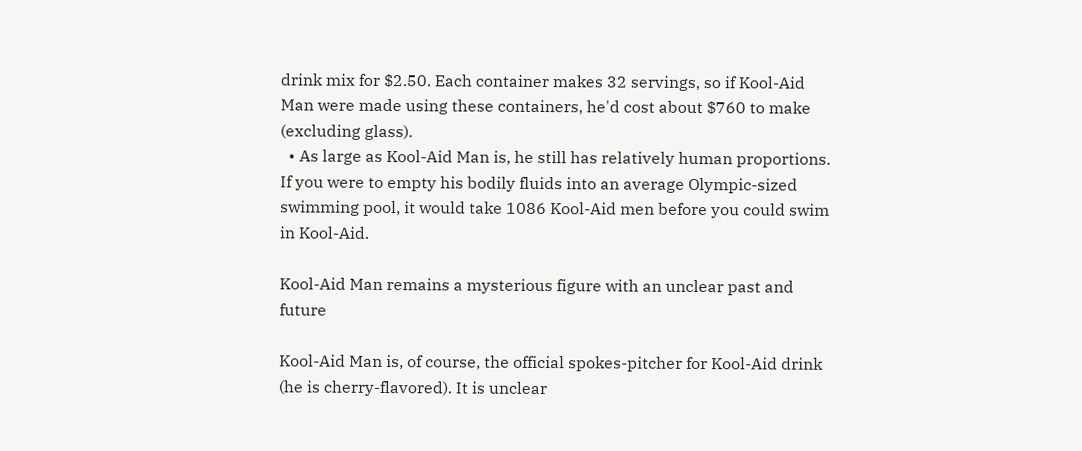drink mix for $2.50. Each container makes 32 servings, so if Kool-Aid Man were made using these containers, he'd cost about $760 to make (excluding glass).
  • As large as Kool-Aid Man is, he still has relatively human proportions. If you were to empty his bodily fluids into an average Olympic-sized swimming pool, it would take 1086 Kool-Aid men before you could swim in Kool-Aid.

Kool-Aid Man remains a mysterious figure with an unclear past and future

Kool-Aid Man is, of course, the official spokes-pitcher for Kool-Aid drink (he is cherry-flavored). It is unclear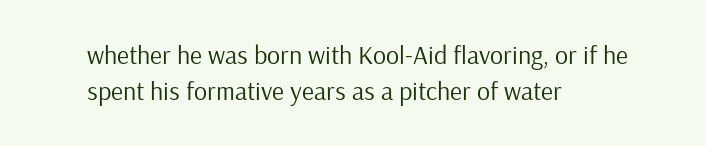whether he was born with Kool-Aid flavoring, or if he spent his formative years as a pitcher of water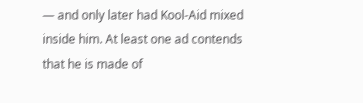— and only later had Kool-Aid mixed inside him. At least one ad contends that he is made of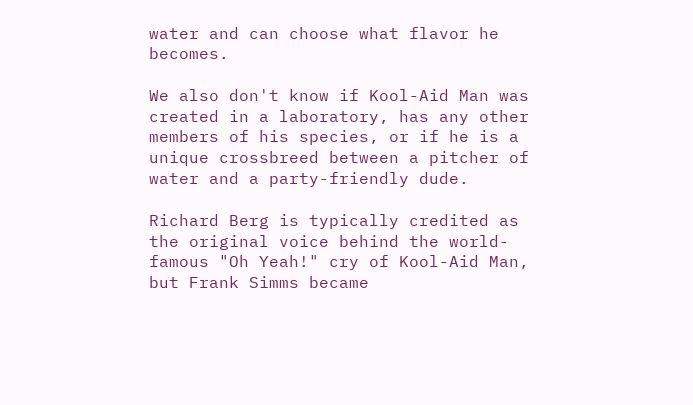water and can choose what flavor he becomes.

We also don't know if Kool-Aid Man was created in a laboratory, has any other members of his species, or if he is a unique crossbreed between a pitcher of water and a party-friendly dude.

Richard Berg is typically credited as the original voice behind the world-famous "Oh Yeah!" cry of Kool-Aid Man, but Frank Simms became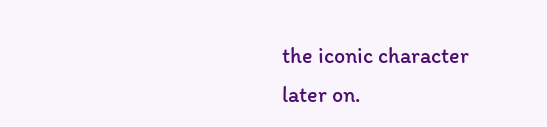the iconic character later on.